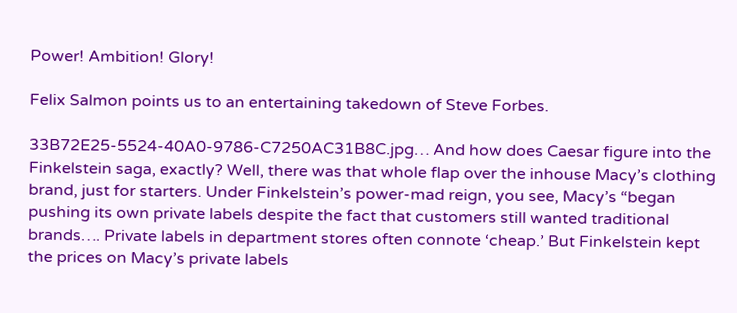Power! Ambition! Glory!

Felix Salmon points us to an entertaining takedown of Steve Forbes.

33B72E25-5524-40A0-9786-C7250AC31B8C.jpg… And how does Caesar figure into the Finkelstein saga, exactly? Well, there was that whole flap over the inhouse Macy’s clothing brand, just for starters. Under Finkelstein’s power-mad reign, you see, Macy’s “began pushing its own private labels despite the fact that customers still wanted traditional brands…. Private labels in department stores often connote ‘cheap.’ But Finkelstein kept the prices on Macy’s private labels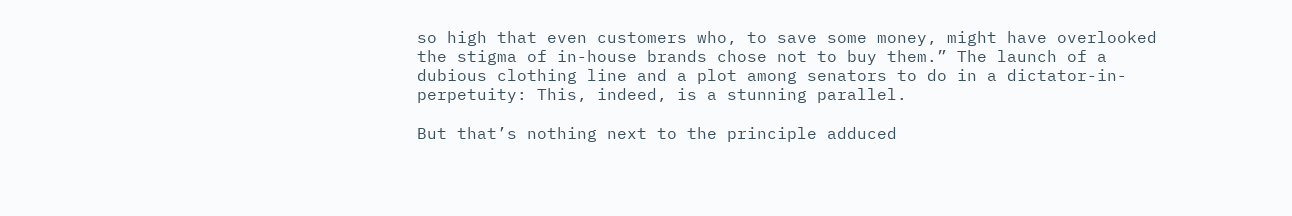so high that even customers who, to save some money, might have overlooked the stigma of in-house brands chose not to buy them.” The launch of a dubious clothing line and a plot among senators to do in a dictator-in-perpetuity: This, indeed, is a stunning parallel.

But that’s nothing next to the principle adduced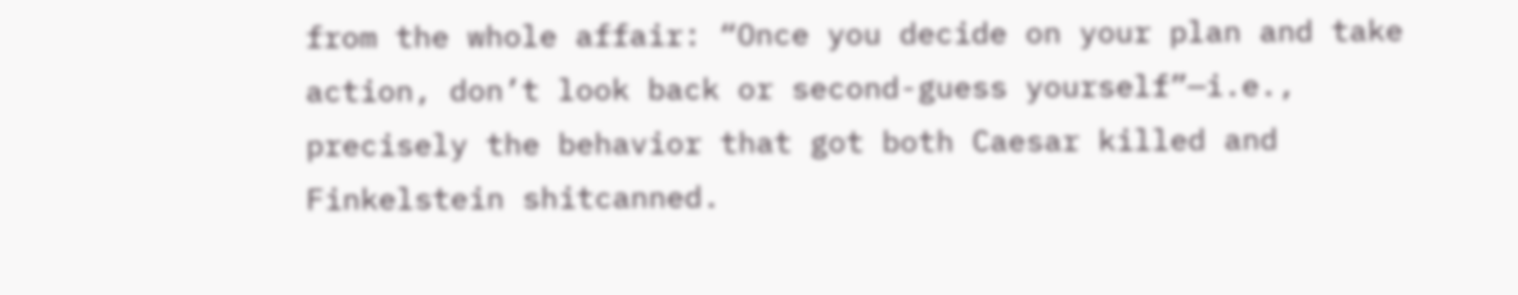from the whole affair: “Once you decide on your plan and take action, don’t look back or second-guess yourself”—i.e., precisely the behavior that got both Caesar killed and Finkelstein shitcanned.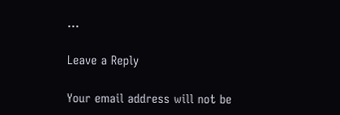…

Leave a Reply

Your email address will not be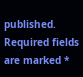published. Required fields are marked *